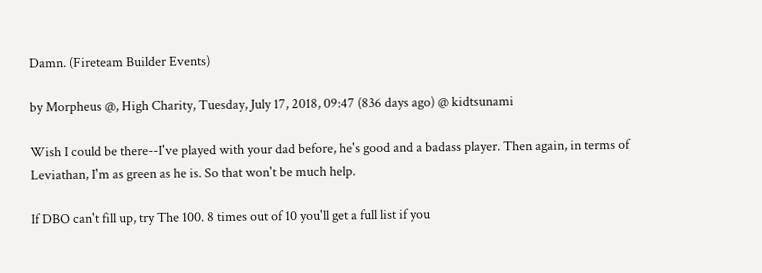Damn. (Fireteam Builder Events)

by Morpheus @, High Charity, Tuesday, July 17, 2018, 09:47 (836 days ago) @ kidtsunami

Wish I could be there--I've played with your dad before, he's good and a badass player. Then again, in terms of Leviathan, I'm as green as he is. So that won't be much help.

If DBO can't fill up, try The 100. 8 times out of 10 you'll get a full list if you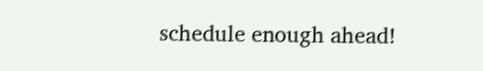schedule enough ahead!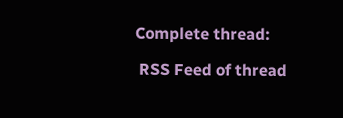Complete thread:

 RSS Feed of thread